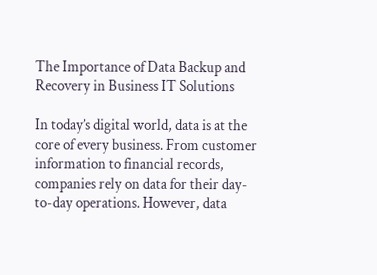The Importance of Data Backup and Recovery in Business IT Solutions

In today’s digital world, data is at the core of every business. From customer information to financial records, companies rely on data for their day-to-day operations. However, data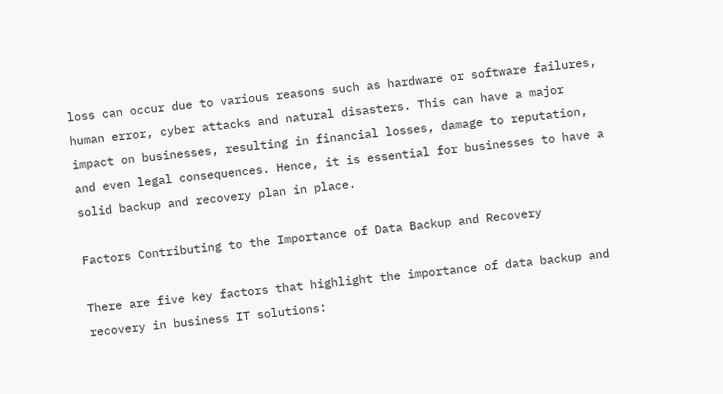loss can occur due to various reasons such as hardware or software failures, human error, cyber attacks and natural disasters. This can have a major impact on businesses, resulting in financial losses, damage to reputation, and even legal consequences. Hence, it is essential for businesses to have a solid backup and recovery plan in place.

Factors Contributing to the Importance of Data Backup and Recovery

There are five key factors that highlight the importance of data backup and recovery in business IT solutions: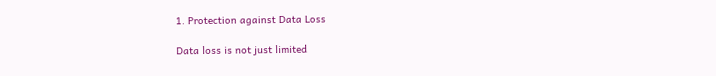1. Protection against Data Loss

Data loss is not just limited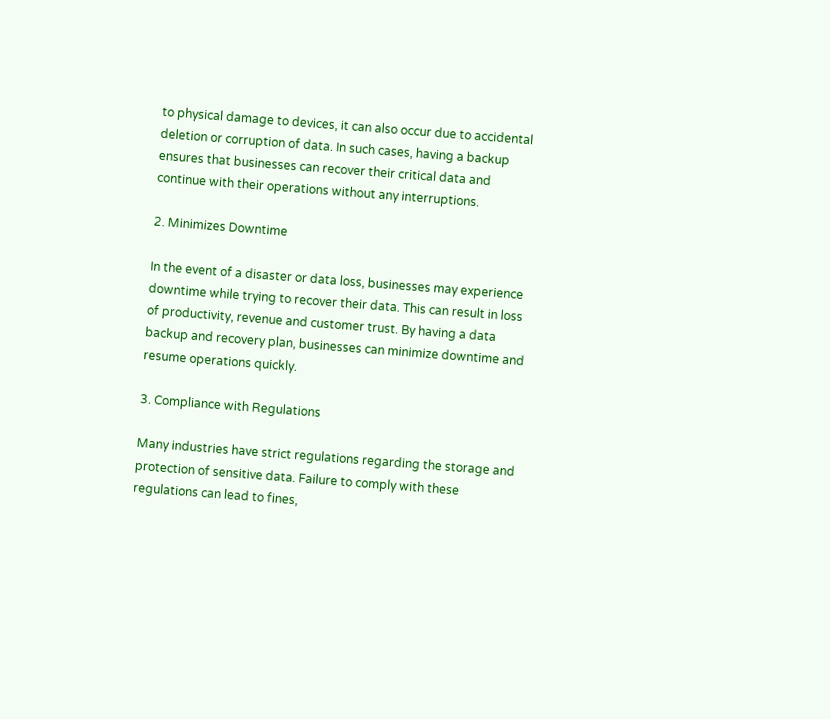to physical damage to devices, it can also occur due to accidental deletion or corruption of data. In such cases, having a backup ensures that businesses can recover their critical data and continue with their operations without any interruptions.

2. Minimizes Downtime

In the event of a disaster or data loss, businesses may experience downtime while trying to recover their data. This can result in loss of productivity, revenue and customer trust. By having a data backup and recovery plan, businesses can minimize downtime and resume operations quickly.

3. Compliance with Regulations

Many industries have strict regulations regarding the storage and protection of sensitive data. Failure to comply with these regulations can lead to fines,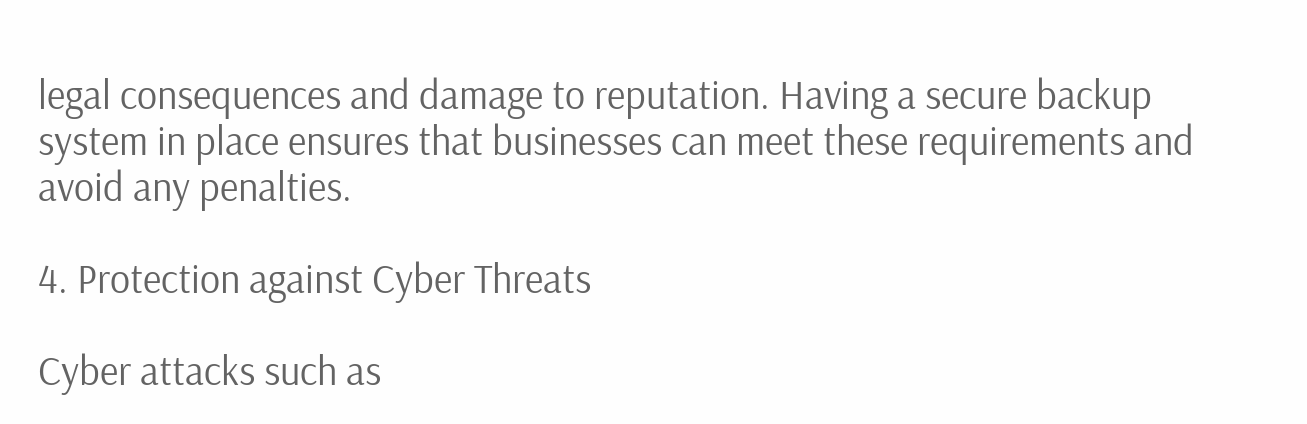legal consequences and damage to reputation. Having a secure backup system in place ensures that businesses can meet these requirements and avoid any penalties.

4. Protection against Cyber Threats

Cyber attacks such as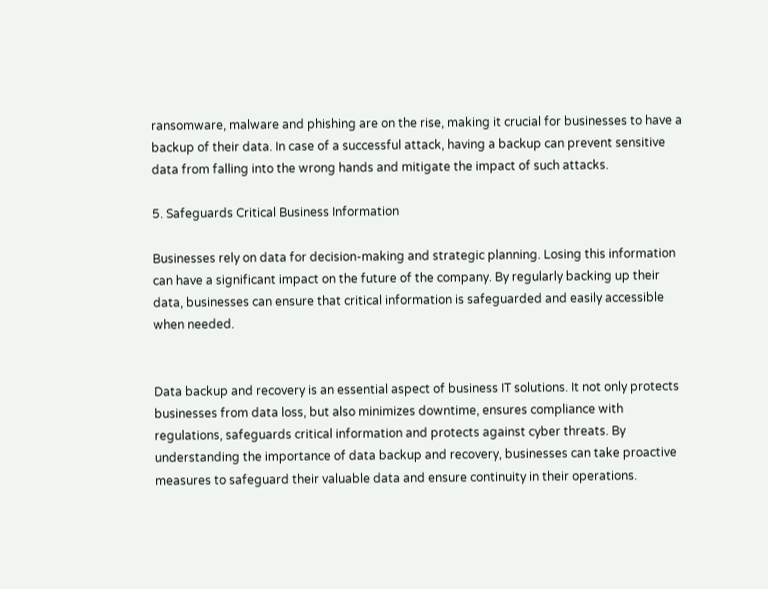ransomware, malware and phishing are on the rise, making it crucial for businesses to have a backup of their data. In case of a successful attack, having a backup can prevent sensitive data from falling into the wrong hands and mitigate the impact of such attacks.

5. Safeguards Critical Business Information

Businesses rely on data for decision-making and strategic planning. Losing this information can have a significant impact on the future of the company. By regularly backing up their data, businesses can ensure that critical information is safeguarded and easily accessible when needed.


Data backup and recovery is an essential aspect of business IT solutions. It not only protects businesses from data loss, but also minimizes downtime, ensures compliance with regulations, safeguards critical information and protects against cyber threats. By understanding the importance of data backup and recovery, businesses can take proactive measures to safeguard their valuable data and ensure continuity in their operations.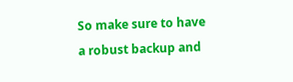So make sure to have a robust backup and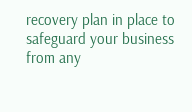recovery plan in place to safeguard your business from any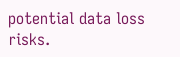potential data loss risks.